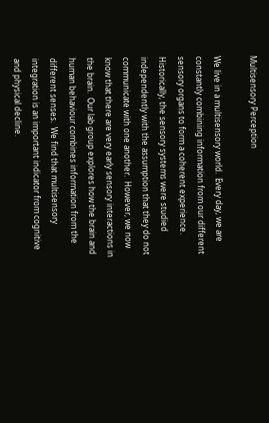Multisensory Perception

We live in a multisensory world.  Every day, we are constantly combining information from our different sensory organs to form a coherent experience. Historically, the sensory systems were studied independently with the assumption that they do not communicate with one another.  However, we now know that there are very early sensory interactions in the brain.  Our lab group explores how the brain and human behaviour combines information from the different senses.  We find that multisensory integration is an important indicator from cognitive and physical decline.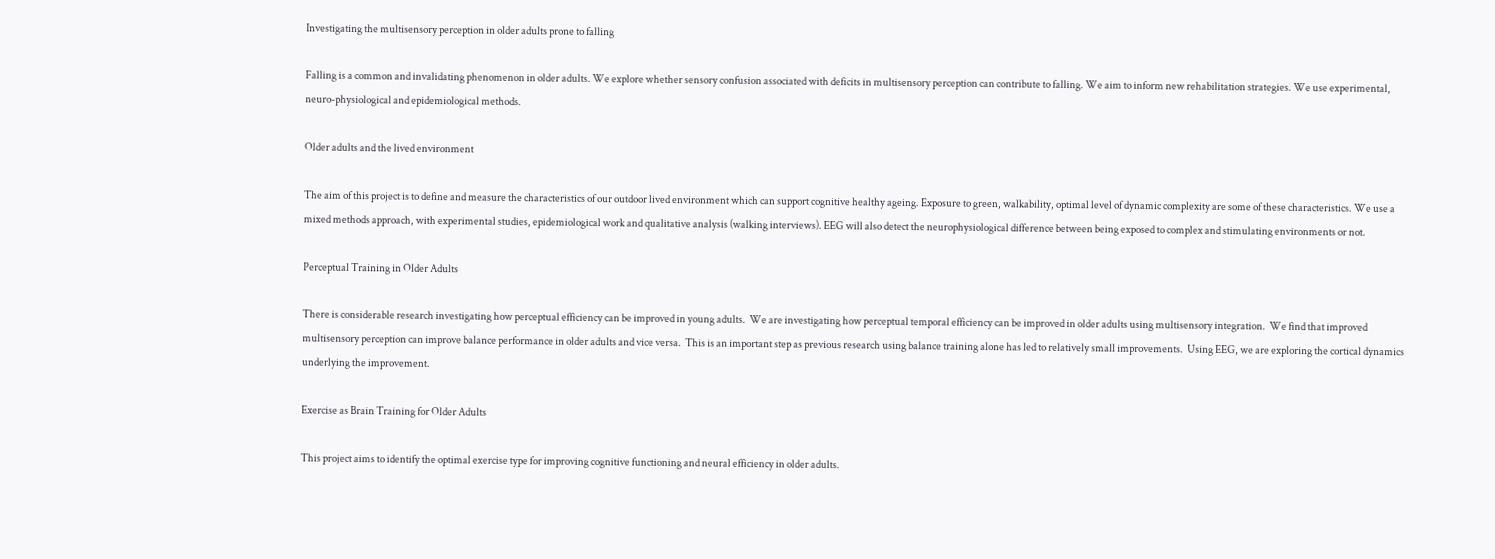Investigating the multisensory perception in older adults prone to falling

Falling is a common and invalidating phenomenon in older adults. We explore whether sensory confusion associated with deficits in multisensory perception can contribute to falling. We aim to inform new rehabilitation strategies. We use experimental, neuro-physiological and epidemiological methods.

Older adults and the lived environment

The aim of this project is to define and measure the characteristics of our outdoor lived environment which can support cognitive healthy ageing. Exposure to green, walkability, optimal level of dynamic complexity are some of these characteristics. We use a mixed methods approach, with experimental studies, epidemiological work and qualitative analysis (walking interviews). EEG will also detect the neurophysiological difference between being exposed to complex and stimulating environments or not.

Perceptual Training in Older Adults

There is considerable research investigating how perceptual efficiency can be improved in young adults.  We are investigating how perceptual temporal efficiency can be improved in older adults using multisensory integration.  We find that improved multisensory perception can improve balance performance in older adults and vice versa.  This is an important step as previous research using balance training alone has led to relatively small improvements.  Using EEG, we are exploring the cortical dynamics underlying the improvement.

Exercise as Brain Training for Older Adults

This project aims to identify the optimal exercise type for improving cognitive functioning and neural efficiency in older adults.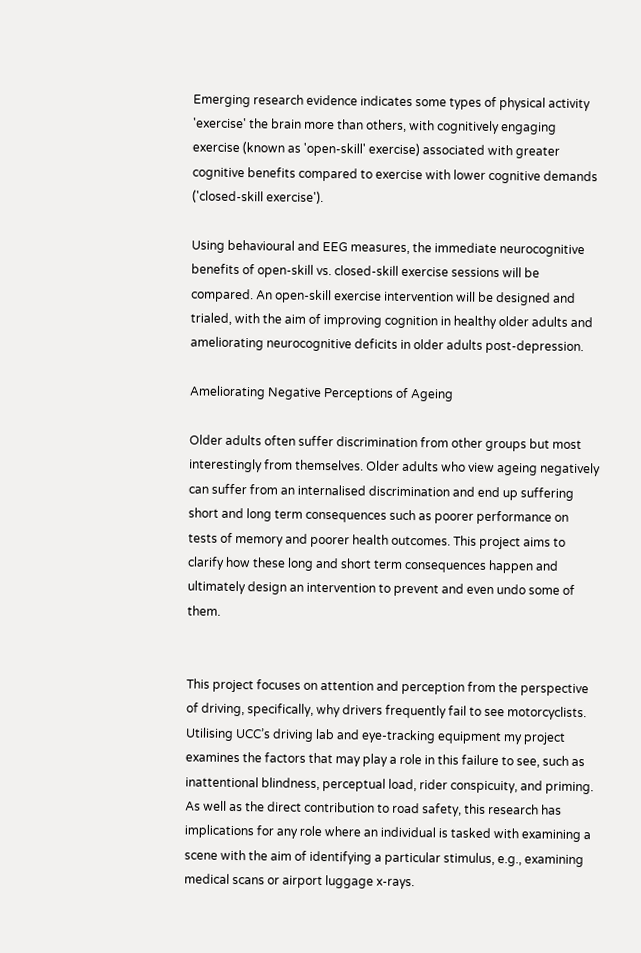Emerging research evidence indicates some types of physical activity 'exercise' the brain more than others, with cognitively engaging exercise (known as 'open-skill' exercise) associated with greater cognitive benefits compared to exercise with lower cognitive demands ('closed-skill exercise').

Using behavioural and EEG measures, the immediate neurocognitive benefits of open-skill vs. closed-skill exercise sessions will be compared. An open-skill exercise intervention will be designed and trialed, with the aim of improving cognition in healthy older adults and ameliorating neurocognitive deficits in older adults post-depression.

Ameliorating Negative Perceptions of Ageing

Older adults often suffer discrimination from other groups but most interestingly from themselves. Older adults who view ageing negatively can suffer from an internalised discrimination and end up suffering short and long term consequences such as poorer performance on tests of memory and poorer health outcomes. This project aims to clarify how these long and short term consequences happen and ultimately design an intervention to prevent and even undo some of them.


This project focuses on attention and perception from the perspective of driving, specifically, why drivers frequently fail to see motorcyclists. Utilising UCC’s driving lab and eye-tracking equipment my project examines the factors that may play a role in this failure to see, such as inattentional blindness, perceptual load, rider conspicuity, and priming. As well as the direct contribution to road safety, this research has implications for any role where an individual is tasked with examining a scene with the aim of identifying a particular stimulus, e.g., examining medical scans or airport luggage x-rays.